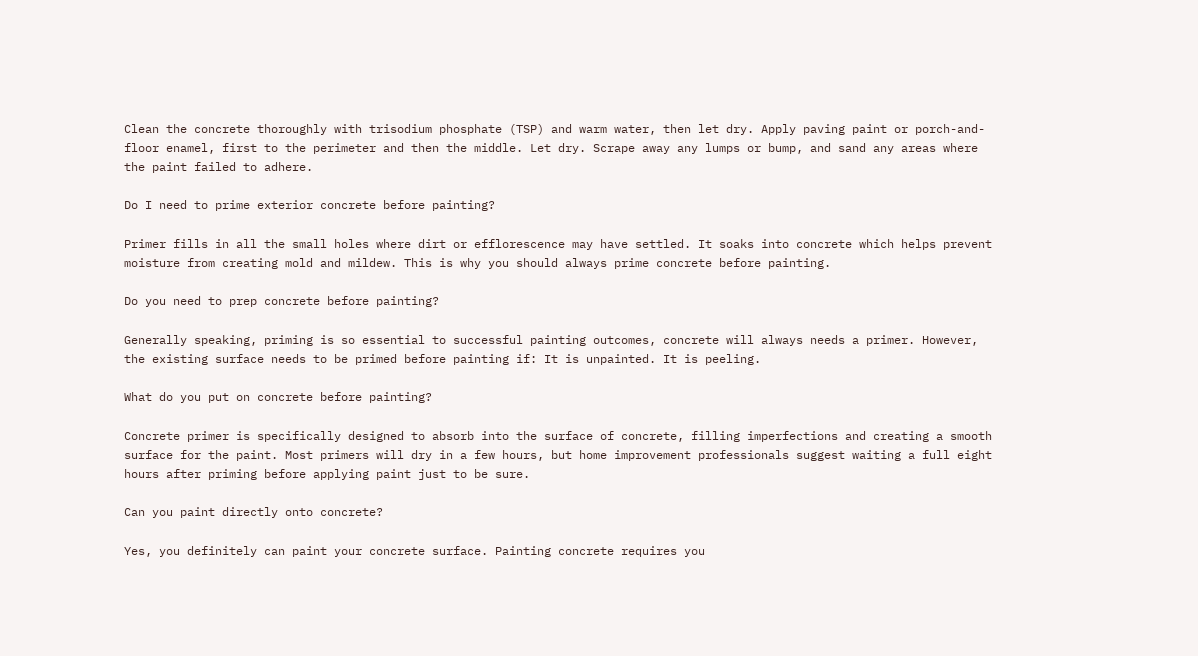Clean the concrete thoroughly with trisodium phosphate (TSP) and warm water, then let dry. Apply paving paint or porch-and-floor enamel, first to the perimeter and then the middle. Let dry. Scrape away any lumps or bump, and sand any areas where the paint failed to adhere.

Do I need to prime exterior concrete before painting?

Primer fills in all the small holes where dirt or efflorescence may have settled. It soaks into concrete which helps prevent moisture from creating mold and mildew. This is why you should always prime concrete before painting.

Do you need to prep concrete before painting?

Generally speaking, priming is so essential to successful painting outcomes, concrete will always needs a primer. However, the existing surface needs to be primed before painting if: It is unpainted. It is peeling.

What do you put on concrete before painting?

Concrete primer is specifically designed to absorb into the surface of concrete, filling imperfections and creating a smooth surface for the paint. Most primers will dry in a few hours, but home improvement professionals suggest waiting a full eight hours after priming before applying paint just to be sure.

Can you paint directly onto concrete?

Yes, you definitely can paint your concrete surface. Painting concrete requires you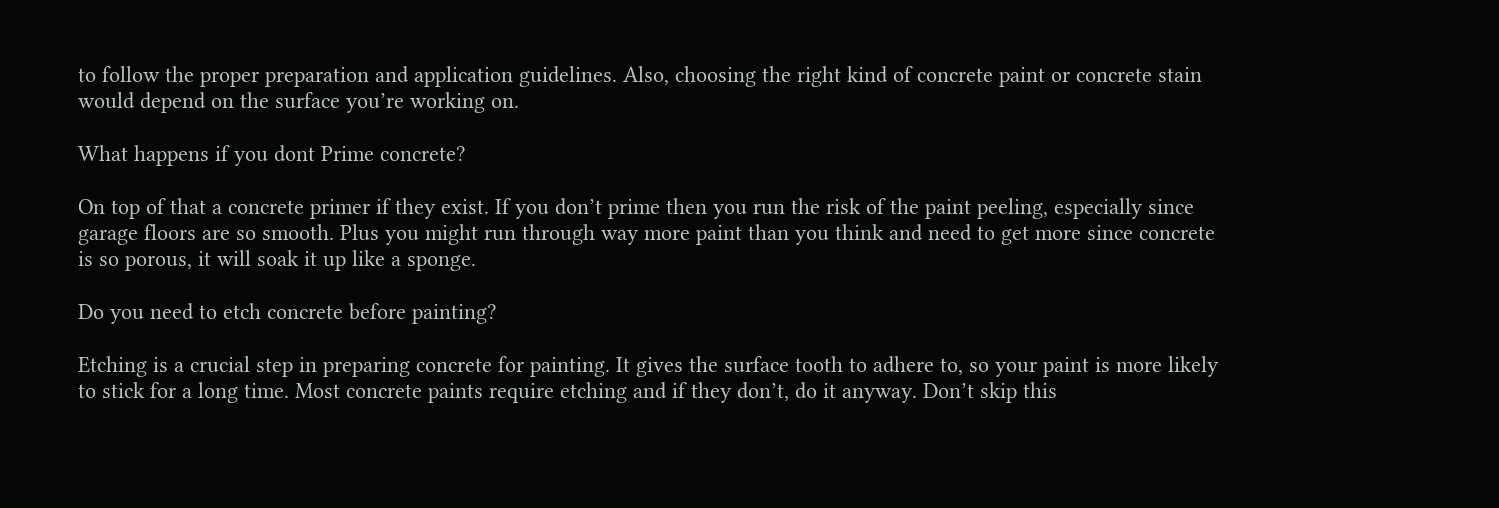to follow the proper preparation and application guidelines. Also, choosing the right kind of concrete paint or concrete stain would depend on the surface you’re working on.

What happens if you dont Prime concrete?

On top of that a concrete primer if they exist. If you don’t prime then you run the risk of the paint peeling, especially since garage floors are so smooth. Plus you might run through way more paint than you think and need to get more since concrete is so porous, it will soak it up like a sponge.

Do you need to etch concrete before painting?

Etching is a crucial step in preparing concrete for painting. It gives the surface tooth to adhere to, so your paint is more likely to stick for a long time. Most concrete paints require etching and if they don’t, do it anyway. Don’t skip this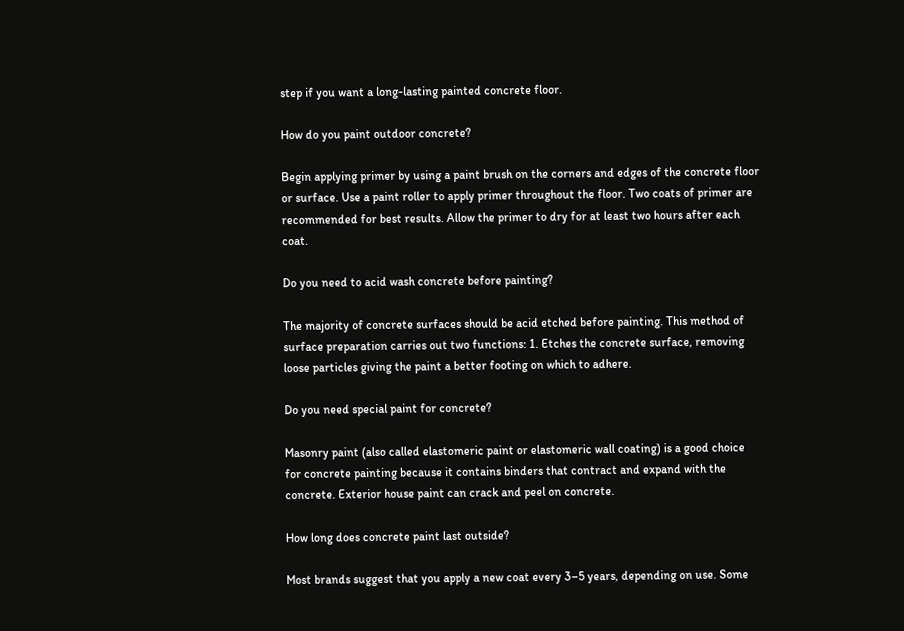step if you want a long-lasting painted concrete floor.

How do you paint outdoor concrete?

Begin applying primer by using a paint brush on the corners and edges of the concrete floor or surface. Use a paint roller to apply primer throughout the floor. Two coats of primer are recommended for best results. Allow the primer to dry for at least two hours after each coat.

Do you need to acid wash concrete before painting?

The majority of concrete surfaces should be acid etched before painting. This method of surface preparation carries out two functions: 1. Etches the concrete surface, removing loose particles giving the paint a better footing on which to adhere.

Do you need special paint for concrete?

Masonry paint (also called elastomeric paint or elastomeric wall coating) is a good choice for concrete painting because it contains binders that contract and expand with the concrete. Exterior house paint can crack and peel on concrete.

How long does concrete paint last outside?

Most brands suggest that you apply a new coat every 3–5 years, depending on use. Some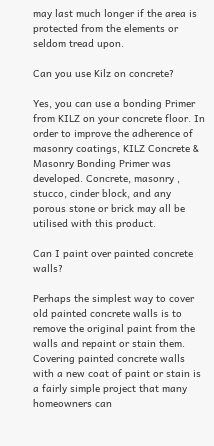may last much longer if the area is protected from the elements or seldom tread upon.

Can you use Kilz on concrete?

Yes, you can use a bonding Primer from KILZ on your concrete floor. In order to improve the adherence of masonry coatings, KILZ Concrete & Masonry Bonding Primer was developed. Concrete, masonry , stucco, cinder block, and any porous stone or brick may all be utilised with this product.

Can I paint over painted concrete walls?

Perhaps the simplest way to cover old painted concrete walls is to remove the original paint from the walls and repaint or stain them. Covering painted concrete walls with a new coat of paint or stain is a fairly simple project that many homeowners can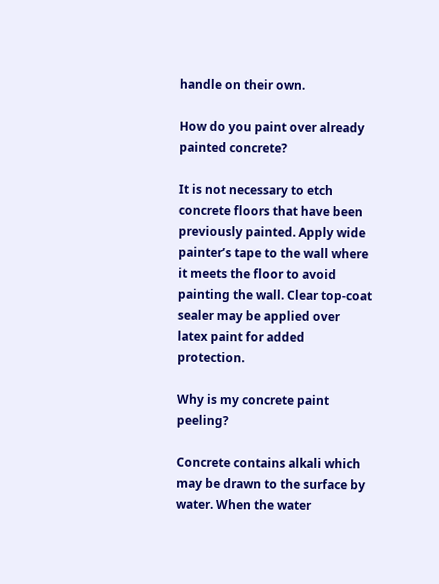handle on their own.

How do you paint over already painted concrete?

It is not necessary to etch concrete floors that have been previously painted. Apply wide painter’s tape to the wall where it meets the floor to avoid painting the wall. Clear top-coat sealer may be applied over latex paint for added protection.

Why is my concrete paint peeling?

Concrete contains alkali which may be drawn to the surface by water. When the water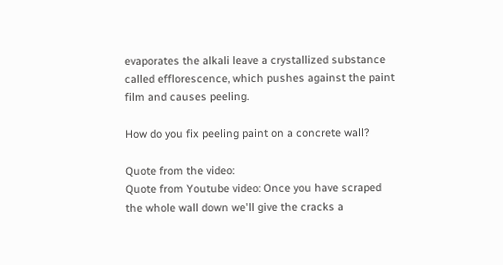evaporates the alkali leave a crystallized substance called efflorescence, which pushes against the paint film and causes peeling.

How do you fix peeling paint on a concrete wall?

Quote from the video:
Quote from Youtube video: Once you have scraped the whole wall down we'll give the cracks a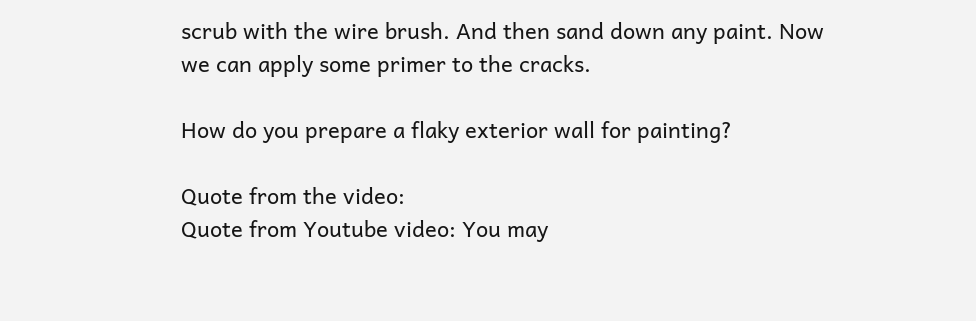scrub with the wire brush. And then sand down any paint. Now we can apply some primer to the cracks.

How do you prepare a flaky exterior wall for painting?

Quote from the video:
Quote from Youtube video: You may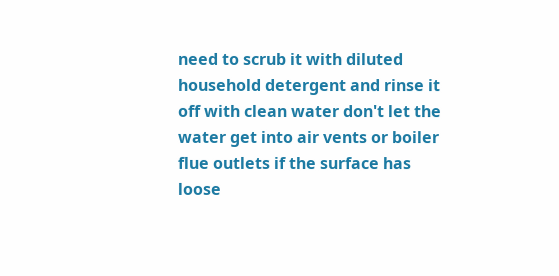need to scrub it with diluted household detergent and rinse it off with clean water don't let the water get into air vents or boiler flue outlets if the surface has loose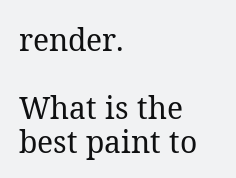render.

What is the best paint to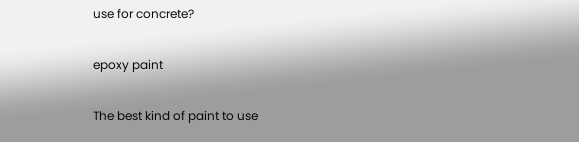use for concrete?

epoxy paint

The best kind of paint to use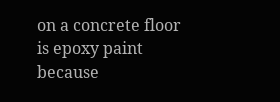on a concrete floor is epoxy paint because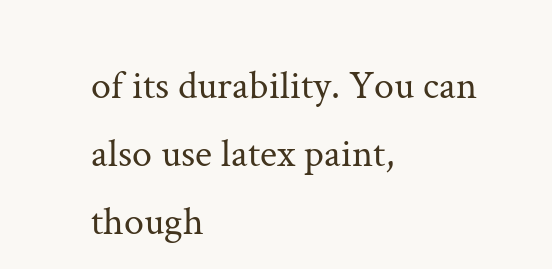of its durability. You can also use latex paint, though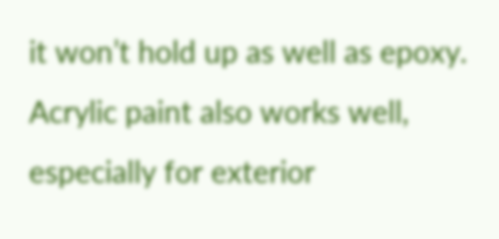it won’t hold up as well as epoxy. Acrylic paint also works well, especially for exterior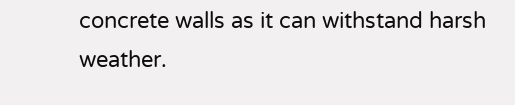concrete walls as it can withstand harsh weather.